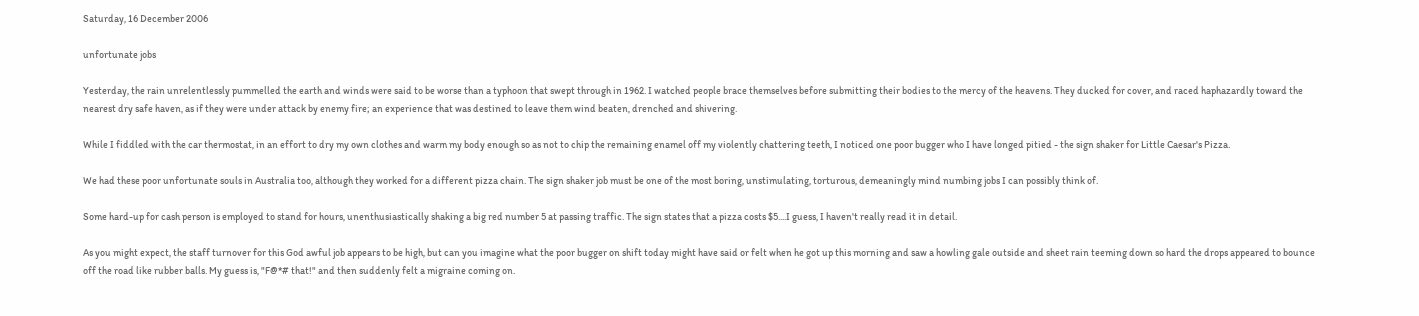Saturday, 16 December 2006

unfortunate jobs

Yesterday, the rain unrelentlessly pummelled the earth and winds were said to be worse than a typhoon that swept through in 1962. I watched people brace themselves before submitting their bodies to the mercy of the heavens. They ducked for cover, and raced haphazardly toward the nearest dry safe haven, as if they were under attack by enemy fire; an experience that was destined to leave them wind beaten, drenched and shivering.

While I fiddled with the car thermostat, in an effort to dry my own clothes and warm my body enough so as not to chip the remaining enamel off my violently chattering teeth, I noticed one poor bugger who I have longed pitied - the sign shaker for Little Caesar's Pizza.

We had these poor unfortunate souls in Australia too, although they worked for a different pizza chain. The sign shaker job must be one of the most boring, unstimulating, torturous, demeaningly mind numbing jobs I can possibly think of.

Some hard-up for cash person is employed to stand for hours, unenthusiastically shaking a big red number 5 at passing traffic. The sign states that a pizza costs $5....I guess, I haven't really read it in detail.

As you might expect, the staff turnover for this God awful job appears to be high, but can you imagine what the poor bugger on shift today might have said or felt when he got up this morning and saw a howling gale outside and sheet rain teeming down so hard the drops appeared to bounce off the road like rubber balls. My guess is, "F@*# that!" and then suddenly felt a migraine coming on.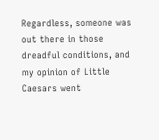Regardless, someone was out there in those dreadful conditions, and my opinion of Little Caesars went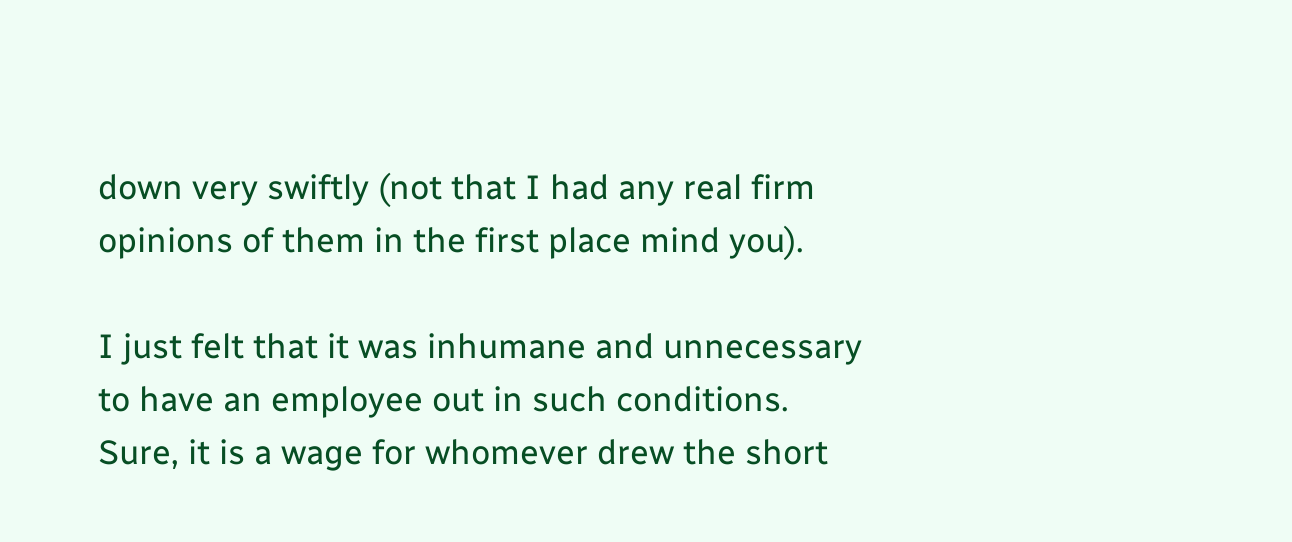down very swiftly (not that I had any real firm opinions of them in the first place mind you).

I just felt that it was inhumane and unnecessary to have an employee out in such conditions. Sure, it is a wage for whomever drew the short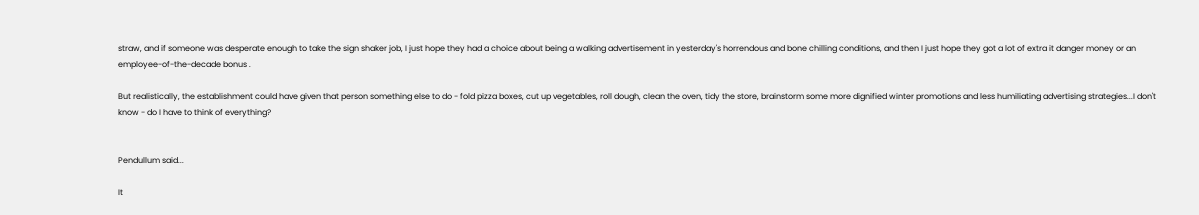straw, and if someone was desperate enough to take the sign shaker job, I just hope they had a choice about being a walking advertisement in yesterday's horrendous and bone chilling conditions, and then I just hope they got a lot of extra it danger money or an employee-of-the-decade bonus .

But realistically, the establishment could have given that person something else to do - fold pizza boxes, cut up vegetables, roll dough, clean the oven, tidy the store, brainstorm some more dignified winter promotions and less humiliating advertising strategies...I don't know - do I have to think of everything?


Pendullum said...

It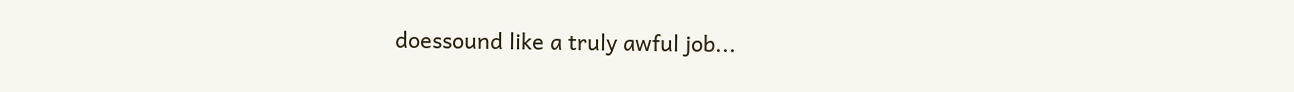doessound like a truly awful job...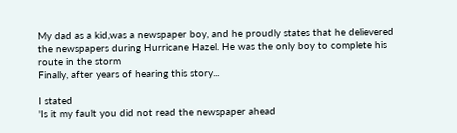My dad as a kid,was a newspaper boy, and he proudly states that he delievered the newspapers during Hurricane Hazel. He was the only boy to complete his route in the storm
Finally, after years of hearing this story...

I stated
'Is it my fault you did not read the newspaper ahead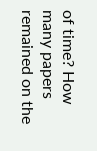of time? How many papers remained on the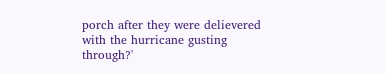porch after they were delievered with the hurricane gusting through?'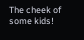The cheek of some kids!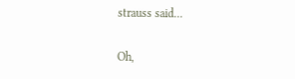strauss said...

Oh,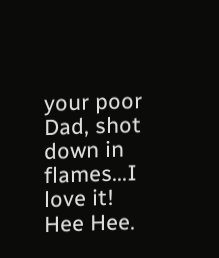your poor Dad, shot down in flames...I love it! Hee Hee.